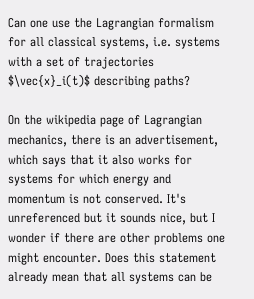Can one use the Lagrangian formalism for all classical systems, i.e. systems with a set of trajectories $\vec{x}_i(t)$ describing paths?

On the wikipedia page of Lagrangian mechanics, there is an advertisement, which says that it also works for systems for which energy and momentum is not conserved. It's unreferenced but it sounds nice, but I wonder if there are other problems one might encounter. Does this statement already mean that all systems can be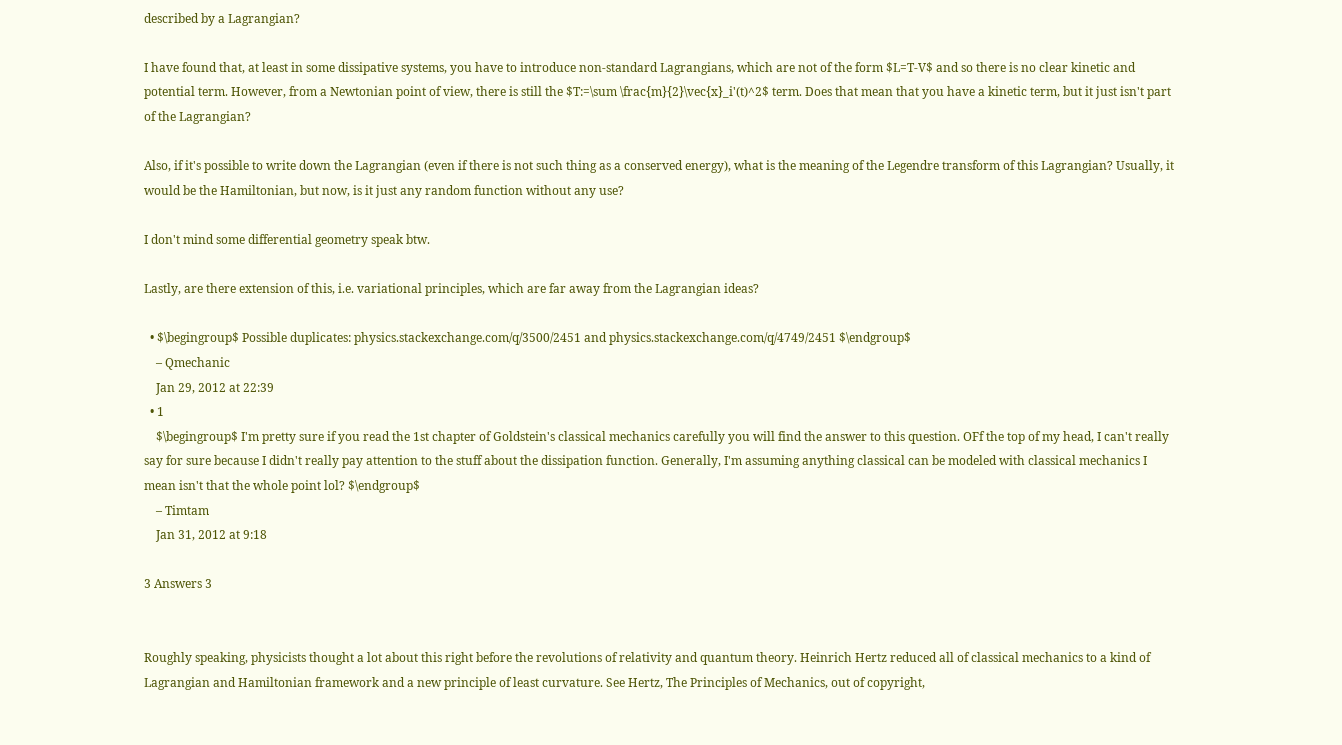described by a Lagrangian?

I have found that, at least in some dissipative systems, you have to introduce non-standard Lagrangians, which are not of the form $L=T-V$ and so there is no clear kinetic and potential term. However, from a Newtonian point of view, there is still the $T:=\sum \frac{m}{2}\vec{x}_i'(t)^2$ term. Does that mean that you have a kinetic term, but it just isn't part of the Lagrangian?

Also, if it's possible to write down the Lagrangian (even if there is not such thing as a conserved energy), what is the meaning of the Legendre transform of this Lagrangian? Usually, it would be the Hamiltonian, but now, is it just any random function without any use?

I don't mind some differential geometry speak btw.

Lastly, are there extension of this, i.e. variational principles, which are far away from the Lagrangian ideas?

  • $\begingroup$ Possible duplicates: physics.stackexchange.com/q/3500/2451 and physics.stackexchange.com/q/4749/2451 $\endgroup$
    – Qmechanic
    Jan 29, 2012 at 22:39
  • 1
    $\begingroup$ I'm pretty sure if you read the 1st chapter of Goldstein's classical mechanics carefully you will find the answer to this question. OFf the top of my head, I can't really say for sure because I didn't really pay attention to the stuff about the dissipation function. Generally, I'm assuming anything classical can be modeled with classical mechanics I mean isn't that the whole point lol? $\endgroup$
    – Timtam
    Jan 31, 2012 at 9:18

3 Answers 3


Roughly speaking, physicists thought a lot about this right before the revolutions of relativity and quantum theory. Heinrich Hertz reduced all of classical mechanics to a kind of Lagrangian and Hamiltonian framework and a new principle of least curvature. See Hertz, The Principles of Mechanics, out of copyright,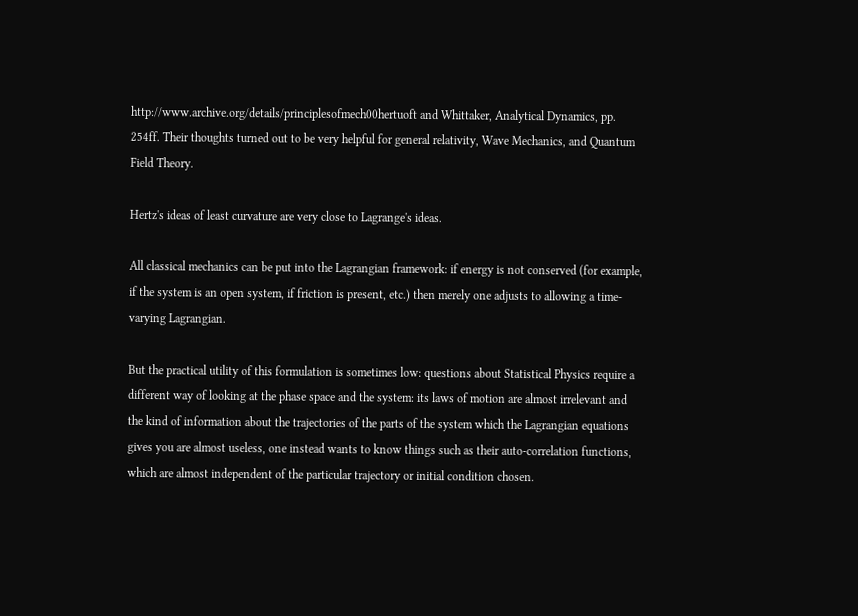http://www.archive.org/details/principlesofmech00hertuoft and Whittaker, Analytical Dynamics, pp. 254ff. Their thoughts turned out to be very helpful for general relativity, Wave Mechanics, and Quantum Field Theory.

Hertz's ideas of least curvature are very close to Lagrange's ideas.

All classical mechanics can be put into the Lagrangian framework: if energy is not conserved (for example, if the system is an open system, if friction is present, etc.) then merely one adjusts to allowing a time-varying Lagrangian.

But the practical utility of this formulation is sometimes low: questions about Statistical Physics require a different way of looking at the phase space and the system: its laws of motion are almost irrelevant and the kind of information about the trajectories of the parts of the system which the Lagrangian equations gives you are almost useless, one instead wants to know things such as their auto-correlation functions, which are almost independent of the particular trajectory or initial condition chosen.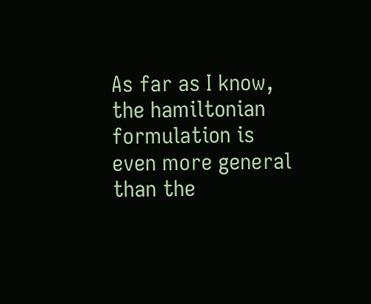As far as I know, the hamiltonian formulation is even more general than the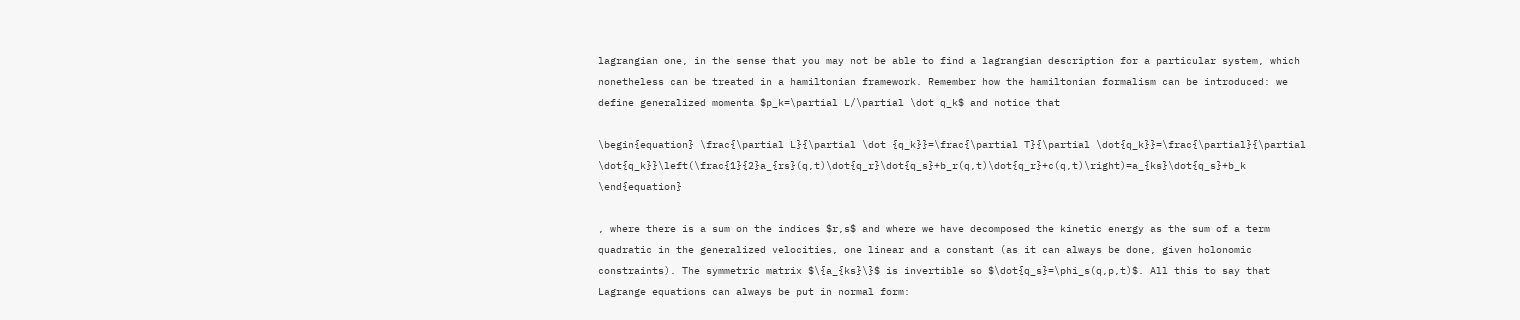lagrangian one, in the sense that you may not be able to find a lagrangian description for a particular system, which nonetheless can be treated in a hamiltonian framework. Remember how the hamiltonian formalism can be introduced: we define generalized momenta $p_k=\partial L/\partial \dot q_k$ and notice that

\begin{equation} \frac{\partial L}{\partial \dot {q_k}}=\frac{\partial T}{\partial \dot{q_k}}=\frac{\partial}{\partial \dot{q_k}}\left(\frac{1}{2}a_{rs}(q,t)\dot{q_r}\dot{q_s}+b_r(q,t)\dot{q_r}+c(q,t)\right)=a_{ks}\dot{q_s}+b_k \end{equation}

, where there is a sum on the indices $r,s$ and where we have decomposed the kinetic energy as the sum of a term quadratic in the generalized velocities, one linear and a constant (as it can always be done, given holonomic constraints). The symmetric matrix $\{a_{ks}\}$ is invertible so $\dot{q_s}=\phi_s(q,p,t)$. All this to say that Lagrange equations can always be put in normal form: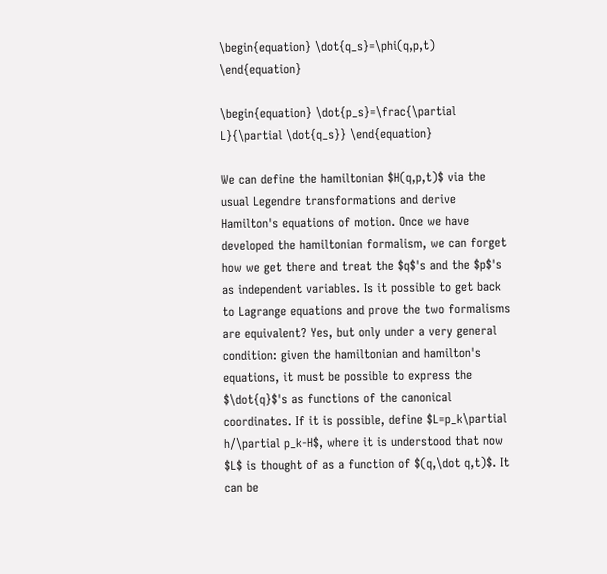\begin{equation} \dot{q_s}=\phi(q,p,t) \end{equation}

\begin{equation} \dot{p_s}=\frac{\partial L}{\partial \dot{q_s}} \end{equation}

We can define the hamiltonian $H(q,p,t)$ via the usual Legendre transformations and derive Hamilton's equations of motion. Once we have developed the hamiltonian formalism, we can forget how we get there and treat the $q$'s and the $p$'s as independent variables. Is it possible to get back to Lagrange equations and prove the two formalisms are equivalent? Yes, but only under a very general condition: given the hamiltonian and hamilton's equations, it must be possible to express the $\dot{q}$'s as functions of the canonical coordinates. If it is possible, define $L=p_k\partial h/\partial p_k-H$, where it is understood that now $L$ is thought of as a function of $(q,\dot q,t)$. It can be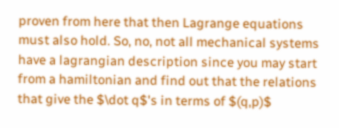proven from here that then Lagrange equations must also hold. So, no, not all mechanical systems have a lagrangian description since you may start from a hamiltonian and find out that the relations that give the $\dot q$'s in terms of $(q,p)$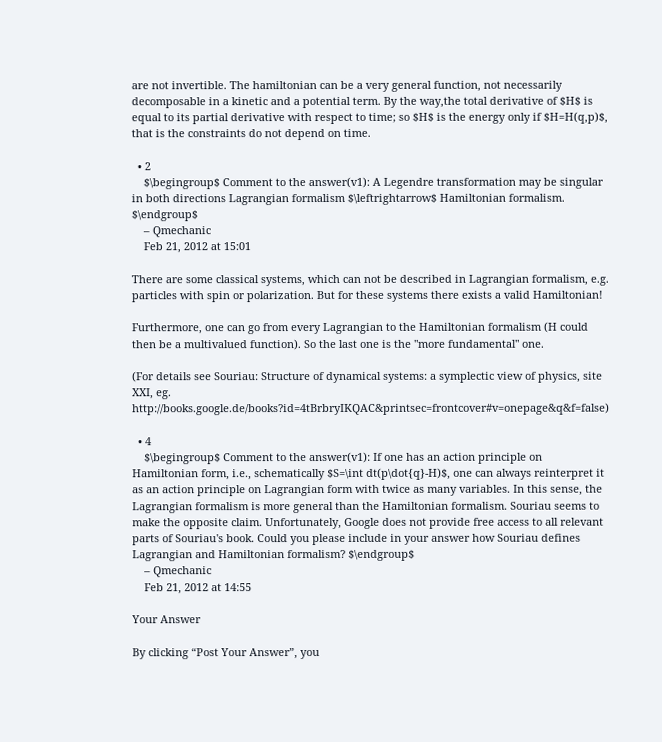are not invertible. The hamiltonian can be a very general function, not necessarily decomposable in a kinetic and a potential term. By the way,the total derivative of $H$ is equal to its partial derivative with respect to time; so $H$ is the energy only if $H=H(q,p)$, that is the constraints do not depend on time.

  • 2
    $\begingroup$ Comment to the answer(v1): A Legendre transformation may be singular in both directions Lagrangian formalism $\leftrightarrow$ Hamiltonian formalism. $\endgroup$
    – Qmechanic
    Feb 21, 2012 at 15:01

There are some classical systems, which can not be described in Lagrangian formalism, e.g. particles with spin or polarization. But for these systems there exists a valid Hamiltonian!

Furthermore, one can go from every Lagrangian to the Hamiltonian formalism (H could then be a multivalued function). So the last one is the "more fundamental" one.

(For details see Souriau: Structure of dynamical systems: a symplectic view of physics, site XXI, eg. http://books.google.de/books?id=4tBrbryIKQAC&printsec=frontcover#v=onepage&q&f=false)

  • 4
    $\begingroup$ Comment to the answer(v1): If one has an action principle on Hamiltonian form, i.e., schematically $S=\int dt(p\dot{q}-H)$, one can always reinterpret it as an action principle on Lagrangian form with twice as many variables. In this sense, the Lagrangian formalism is more general than the Hamiltonian formalism. Souriau seems to make the opposite claim. Unfortunately, Google does not provide free access to all relevant parts of Souriau's book. Could you please include in your answer how Souriau defines Lagrangian and Hamiltonian formalism? $\endgroup$
    – Qmechanic
    Feb 21, 2012 at 14:55

Your Answer

By clicking “Post Your Answer”, you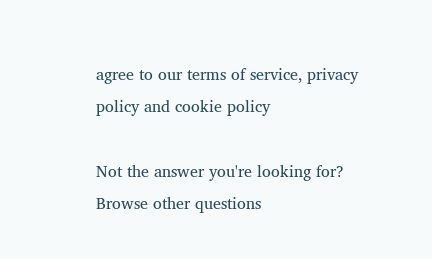agree to our terms of service, privacy policy and cookie policy

Not the answer you're looking for? Browse other questions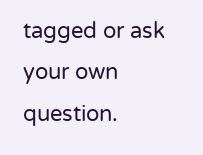tagged or ask your own question.